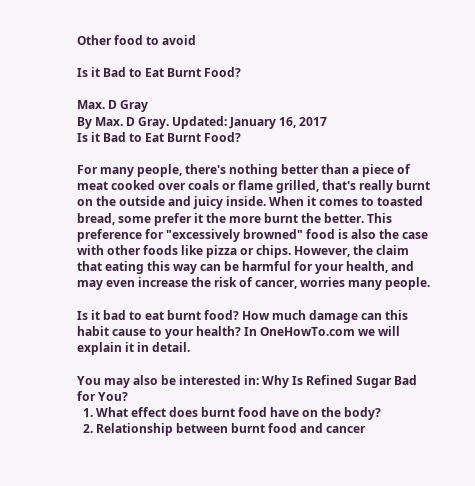Other food to avoid

Is it Bad to Eat Burnt Food?

Max. D Gray
By Max. D Gray. Updated: January 16, 2017
Is it Bad to Eat Burnt Food?

For many people, there's nothing better than a piece of meat cooked over coals or flame grilled, that's really burnt on the outside and juicy inside. When it comes to toasted bread, some prefer it the more burnt the better. This preference for "excessively browned" food is also the case with other foods like pizza or chips. However, the claim that eating this way can be harmful for your health, and may even increase the risk of cancer, worries many people.

Is it bad to eat burnt food? How much damage can this habit cause to your health? In OneHowTo.com we will explain it in detail.

You may also be interested in: Why Is Refined Sugar Bad for You?
  1. What effect does burnt food have on the body?
  2. Relationship between burnt food and cancer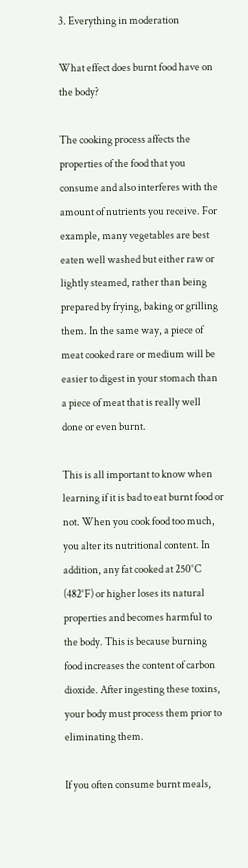3. Everything in moderation

What effect does burnt food have on the body?

The cooking process affects the properties of the food that you consume and also interferes with the amount of nutrients you receive. For example, many vegetables are best eaten well washed but either raw or lightly steamed, rather than being prepared by frying, baking or grilling them. In the same way, a piece of meat cooked rare or medium will be easier to digest in your stomach than a piece of meat that is really well done or even burnt.

This is all important to know when learning if it is bad to eat burnt food or not. When you cook food too much, you alter its nutritional content. In addition, any fat cooked at 250°C (482°F) or higher loses its natural properties and becomes harmful to the body. This is because burning food increases the content of carbon dioxide. After ingesting these toxins, your body must process them prior to eliminating them.

If you often consume burnt meals,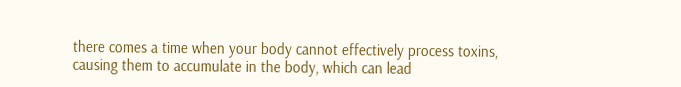there comes a time when your body cannot effectively process toxins, causing them to accumulate in the body, which can lead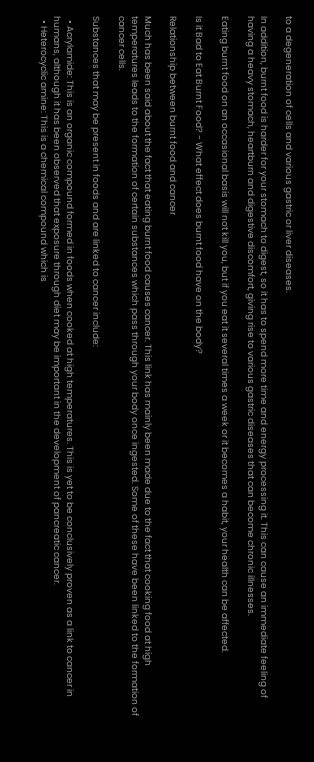to a degeneration of cells and various gastric or liver diseases.

In addition, burnt food is harder for your stomach to digest, so it has to spend more time and energy processing it. This can cause an immediate feeling of having a heavy stomach, heartburn and digestive discomfort, giving rise to various gastric diseases that can become chronic illnesses.

Eating burnt food on an occasional basis will not kill you, but if you eat it several times a week or it becomes a habit, your health can be affected.

Is it Bad to Eat Burnt Food? - What effect does burnt food have on the body?

Relationship between burnt food and cancer

Much has been said about the fact that eating burnt food causes cancer. This link has mainly been made due to the fact that cooking food at high temperatures leads to the formation of certain substances which pass through your body once ingested. Some of these have been linked to the formation of cancer cells.

Substances that may be present in foods and are linked to cancer include:

  • Acrylamide: This is an organic compound formed in foods when cooked at high temperatures. This is yet to be conclusively proven as a link to cancer in humans, although it has been observed that exposure through diet may be important in the development of pancreatic cancer.
  • Heterocyclic amine: This is a chemical compound which is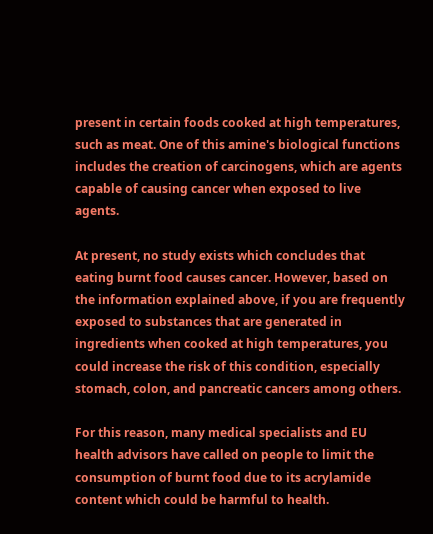present in certain foods cooked at high temperatures, such as meat. One of this amine's biological functions includes the creation of carcinogens, which are agents capable of causing cancer when exposed to live agents.

At present, no study exists which concludes that eating burnt food causes cancer. However, based on the information explained above, if you are frequently exposed to substances that are generated in ingredients when cooked at high temperatures, you could increase the risk of this condition, especially stomach, colon, and pancreatic cancers among others.

For this reason, many medical specialists and EU health advisors have called on people to limit the consumption of burnt food due to its acrylamide content which could be harmful to health.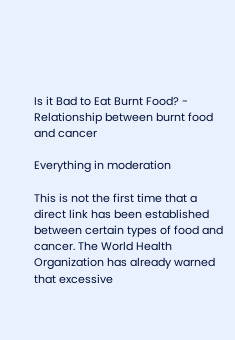Is it Bad to Eat Burnt Food? - Relationship between burnt food and cancer

Everything in moderation

This is not the first time that a direct link has been established between certain types of food and cancer. The World Health Organization has already warned that excessive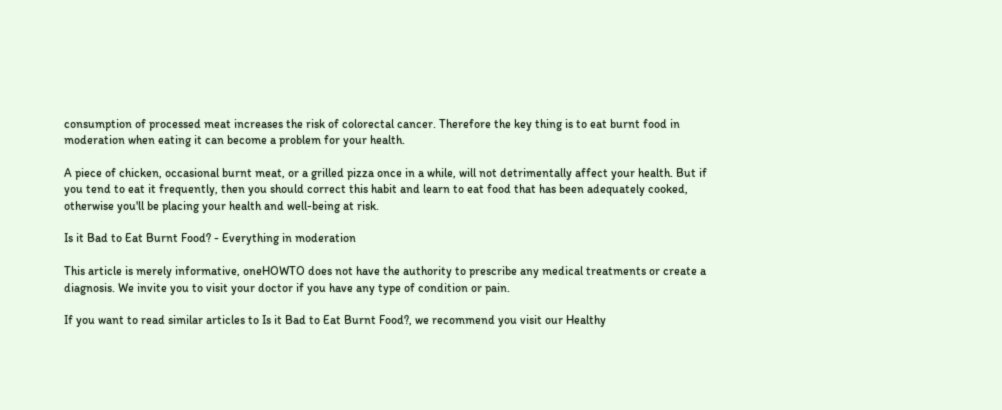consumption of processed meat increases the risk of colorectal cancer. Therefore the key thing is to eat burnt food in moderation when eating it can become a problem for your health.

A piece of chicken, occasional burnt meat, or a grilled pizza once in a while, will not detrimentally affect your health. But if you tend to eat it frequently, then you should correct this habit and learn to eat food that has been adequately cooked, otherwise you'll be placing your health and well-being at risk.

Is it Bad to Eat Burnt Food? - Everything in moderation

This article is merely informative, oneHOWTO does not have the authority to prescribe any medical treatments or create a diagnosis. We invite you to visit your doctor if you have any type of condition or pain.

If you want to read similar articles to Is it Bad to Eat Burnt Food?, we recommend you visit our Healthy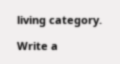living category.

Write a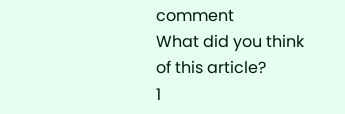comment
What did you think of this article?
1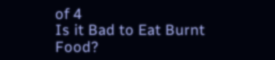of 4
Is it Bad to Eat Burnt Food?